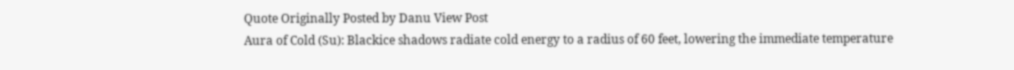Quote Originally Posted by Danu View Post
Aura of Cold (Su): Blackice shadows radiate cold energy to a radius of 60 feet, lowering the immediate temperature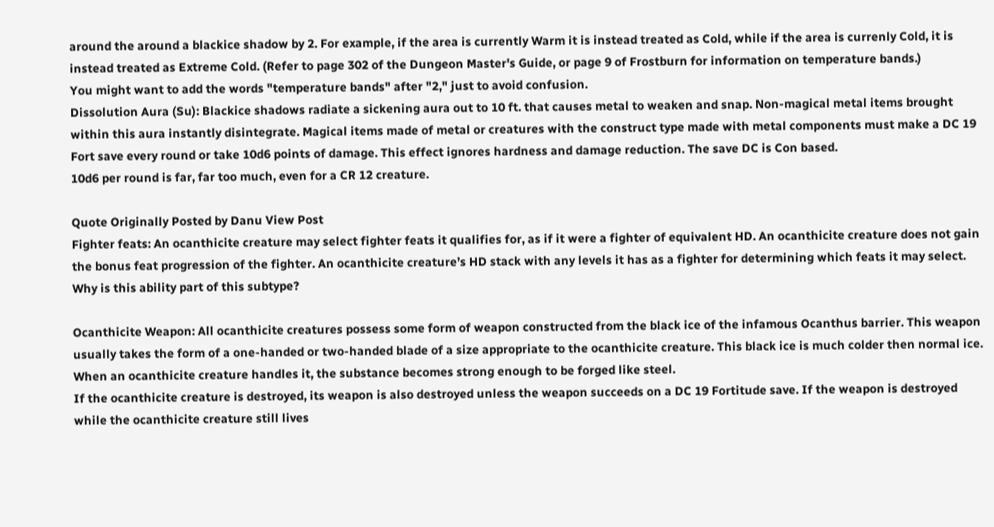around the around a blackice shadow by 2. For example, if the area is currently Warm it is instead treated as Cold, while if the area is currenly Cold, it is instead treated as Extreme Cold. (Refer to page 302 of the Dungeon Master's Guide, or page 9 of Frostburn for information on temperature bands.)
You might want to add the words "temperature bands" after "2," just to avoid confusion.
Dissolution Aura (Su): Blackice shadows radiate a sickening aura out to 10 ft. that causes metal to weaken and snap. Non-magical metal items brought within this aura instantly disintegrate. Magical items made of metal or creatures with the construct type made with metal components must make a DC 19 Fort save every round or take 10d6 points of damage. This effect ignores hardness and damage reduction. The save DC is Con based.
10d6 per round is far, far too much, even for a CR 12 creature.

Quote Originally Posted by Danu View Post
Fighter feats: An ocanthicite creature may select fighter feats it qualifies for, as if it were a fighter of equivalent HD. An ocanthicite creature does not gain the bonus feat progression of the fighter. An ocanthicite creature’s HD stack with any levels it has as a fighter for determining which feats it may select.
Why is this ability part of this subtype?

Ocanthicite Weapon: All ocanthicite creatures possess some form of weapon constructed from the black ice of the infamous Ocanthus barrier. This weapon usually takes the form of a one-handed or two-handed blade of a size appropriate to the ocanthicite creature. This black ice is much colder then normal ice. When an ocanthicite creature handles it, the substance becomes strong enough to be forged like steel.
If the ocanthicite creature is destroyed, its weapon is also destroyed unless the weapon succeeds on a DC 19 Fortitude save. If the weapon is destroyed while the ocanthicite creature still lives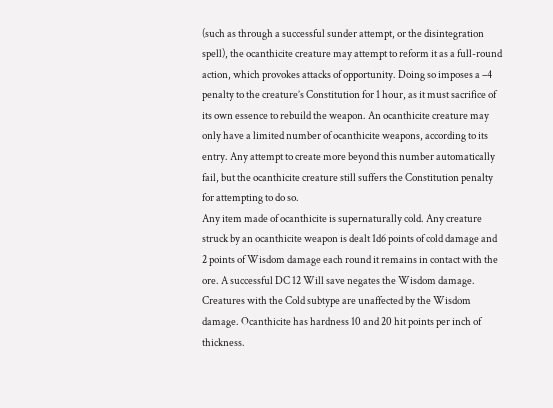(such as through a successful sunder attempt, or the disintegration spell), the ocanthicite creature may attempt to reform it as a full-round action, which provokes attacks of opportunity. Doing so imposes a –4 penalty to the creature’s Constitution for 1 hour, as it must sacrifice of its own essence to rebuild the weapon. An ocanthicite creature may only have a limited number of ocanthicite weapons, according to its entry. Any attempt to create more beyond this number automatically fail, but the ocanthicite creature still suffers the Constitution penalty for attempting to do so.
Any item made of ocanthicite is supernaturally cold. Any creature struck by an ocanthicite weapon is dealt 1d6 points of cold damage and 2 points of Wisdom damage each round it remains in contact with the ore. A successful DC 12 Will save negates the Wisdom damage. Creatures with the Cold subtype are unaffected by the Wisdom damage. Ocanthicite has hardness 10 and 20 hit points per inch of thickness.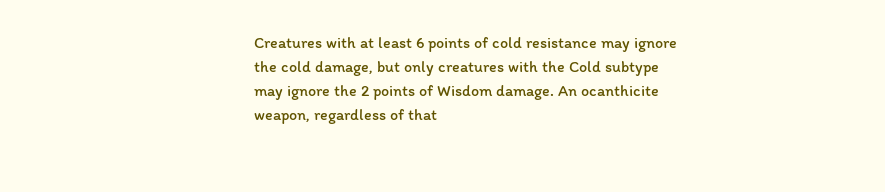Creatures with at least 6 points of cold resistance may ignore the cold damage, but only creatures with the Cold subtype may ignore the 2 points of Wisdom damage. An ocanthicite weapon, regardless of that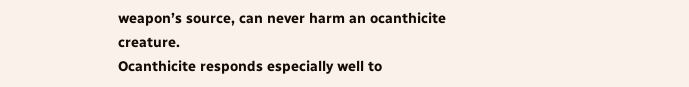weapon’s source, can never harm an ocanthicite creature.
Ocanthicite responds especially well to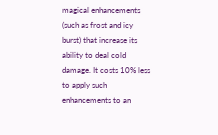magical enhancements (such as frost and icy burst) that increase its ability to deal cold damage. It costs 10% less to apply such enhancements to an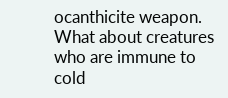ocanthicite weapon.
What about creatures who are immune to cold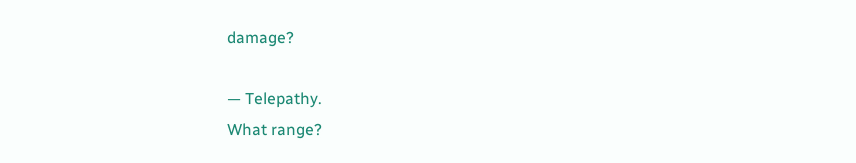damage?

— Telepathy.
What range?